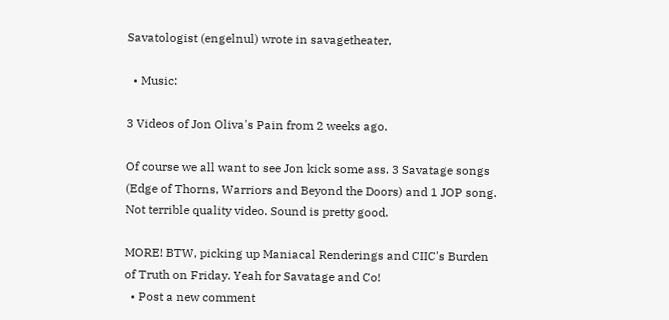Savatologist (engelnul) wrote in savagetheater,

  • Music:

3 Videos of Jon Oliva's Pain from 2 weeks ago.

Of course we all want to see Jon kick some ass. 3 Savatage songs (Edge of Thorns, Warriors and Beyond the Doors) and 1 JOP song. Not terrible quality video. Sound is pretty good.

MORE! BTW, picking up Maniacal Renderings and CIIC's Burden of Truth on Friday. Yeah for Savatage and Co!
  • Post a new comment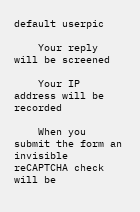default userpic

    Your reply will be screened

    Your IP address will be recorded

    When you submit the form an invisible reCAPTCHA check will be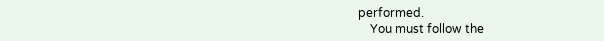performed.
    You must follow the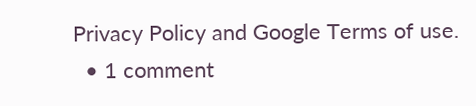Privacy Policy and Google Terms of use.
  • 1 comment